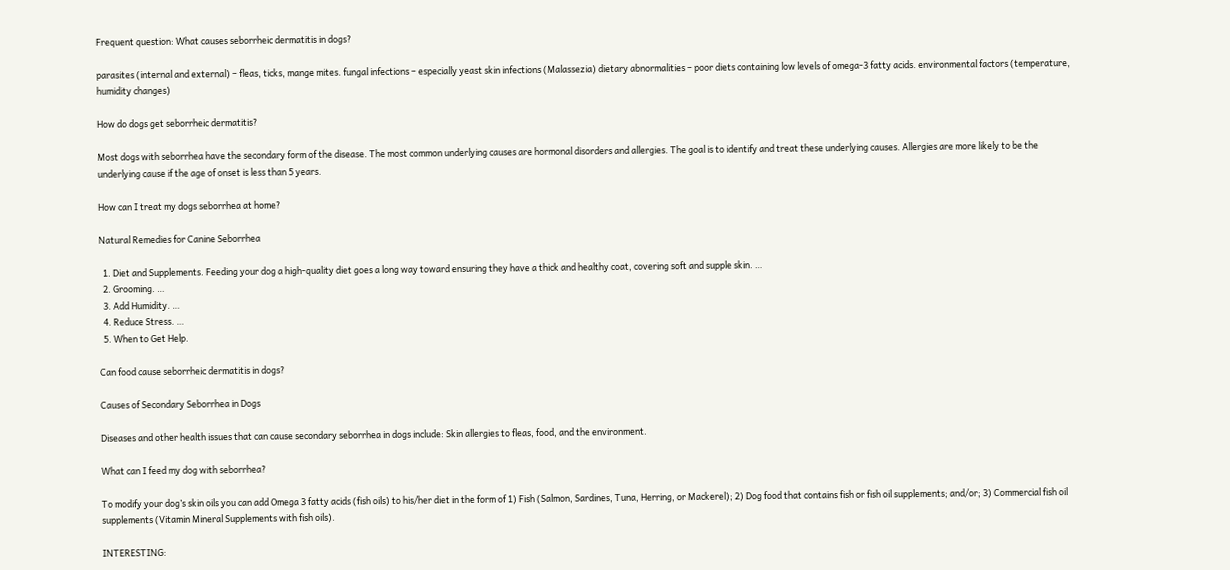Frequent question: What causes seborrheic dermatitis in dogs?

parasites (internal and external) – fleas, ticks, mange mites. fungal infections – especially yeast skin infections (Malassezia) dietary abnormalities – poor diets containing low levels of omega-3 fatty acids. environmental factors (temperature, humidity changes)

How do dogs get seborrheic dermatitis?

Most dogs with seborrhea have the secondary form of the disease. The most common underlying causes are hormonal disorders and allergies. The goal is to identify and treat these underlying causes. Allergies are more likely to be the underlying cause if the age of onset is less than 5 years.

How can I treat my dogs seborrhea at home?

Natural Remedies for Canine Seborrhea

  1. Diet and Supplements. Feeding your dog a high-quality diet goes a long way toward ensuring they have a thick and healthy coat, covering soft and supple skin. …
  2. Grooming. …
  3. Add Humidity. …
  4. Reduce Stress. …
  5. When to Get Help.

Can food cause seborrheic dermatitis in dogs?

Causes of Secondary Seborrhea in Dogs

Diseases and other health issues that can cause secondary seborrhea in dogs include: Skin allergies to fleas, food, and the environment.

What can I feed my dog with seborrhea?

To modify your dog’s skin oils you can add Omega 3 fatty acids (fish oils) to his/her diet in the form of 1) Fish (Salmon, Sardines, Tuna, Herring, or Mackerel); 2) Dog food that contains fish or fish oil supplements; and/or; 3) Commercial fish oil supplements (Vitamin Mineral Supplements with fish oils).

INTERESTING: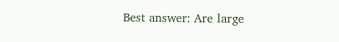Best answer: Are large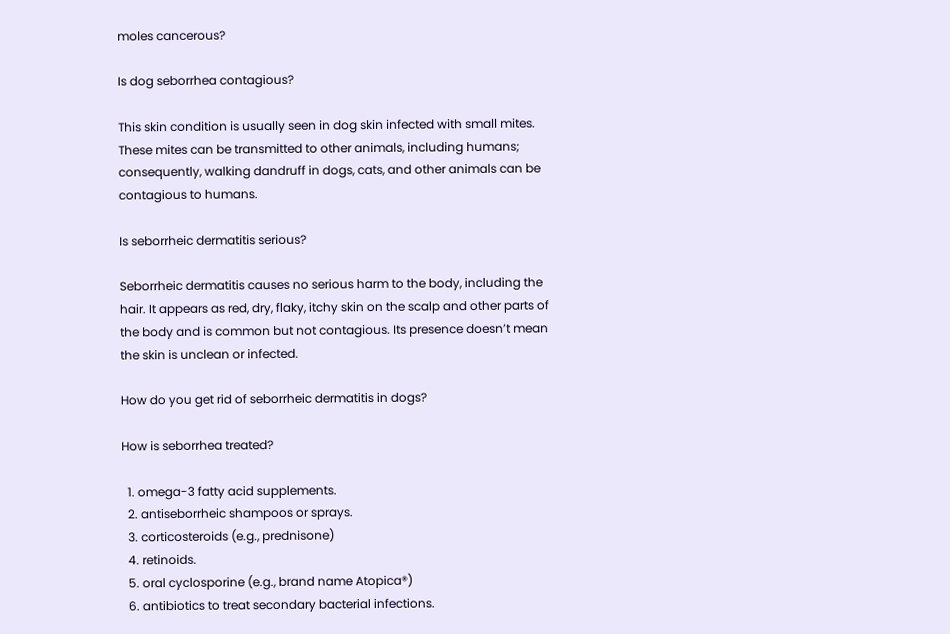moles cancerous?

Is dog seborrhea contagious?

This skin condition is usually seen in dog skin infected with small mites. These mites can be transmitted to other animals, including humans; consequently, walking dandruff in dogs, cats, and other animals can be contagious to humans.

Is seborrheic dermatitis serious?

Seborrheic dermatitis causes no serious harm to the body, including the hair. It appears as red, dry, flaky, itchy skin on the scalp and other parts of the body and is common but not contagious. Its presence doesn’t mean the skin is unclean or infected.

How do you get rid of seborrheic dermatitis in dogs?

How is seborrhea treated?

  1. omega-3 fatty acid supplements.
  2. antiseborrheic shampoos or sprays.
  3. corticosteroids (e.g., prednisone)
  4. retinoids.
  5. oral cyclosporine (e.g., brand name Atopica®)
  6. antibiotics to treat secondary bacterial infections.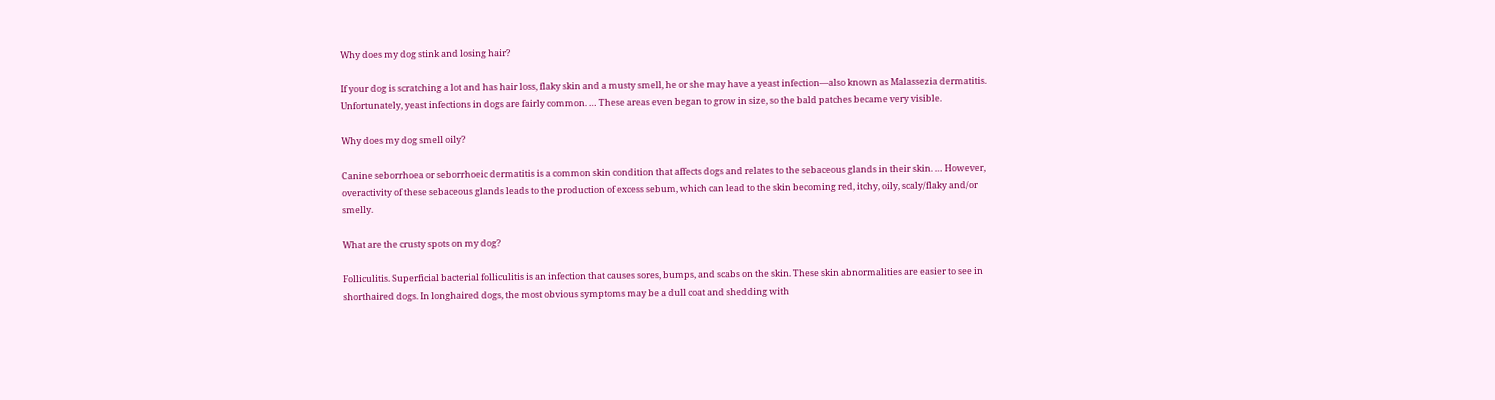Why does my dog stink and losing hair?

If your dog is scratching a lot and has hair loss, flaky skin and a musty smell, he or she may have a yeast infection—also known as Malassezia dermatitis. Unfortunately, yeast infections in dogs are fairly common. … These areas even began to grow in size, so the bald patches became very visible.

Why does my dog smell oily?

Canine seborrhoea or seborrhoeic dermatitis is a common skin condition that affects dogs and relates to the sebaceous glands in their skin. … However, overactivity of these sebaceous glands leads to the production of excess sebum, which can lead to the skin becoming red, itchy, oily, scaly/flaky and/or smelly.

What are the crusty spots on my dog?

Folliculitis. Superficial bacterial folliculitis is an infection that causes sores, bumps, and scabs on the skin. These skin abnormalities are easier to see in shorthaired dogs. In longhaired dogs, the most obvious symptoms may be a dull coat and shedding with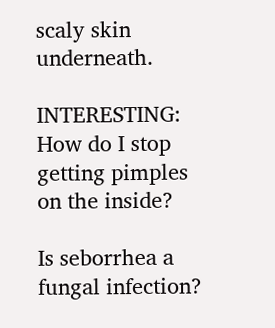scaly skin underneath.

INTERESTING:  How do I stop getting pimples on the inside?

Is seborrhea a fungal infection?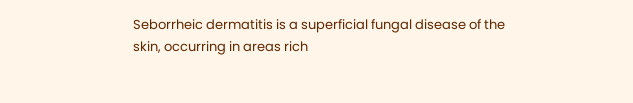Seborrheic dermatitis is a superficial fungal disease of the skin, occurring in areas rich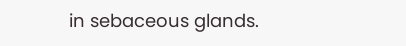in sebaceous glands.